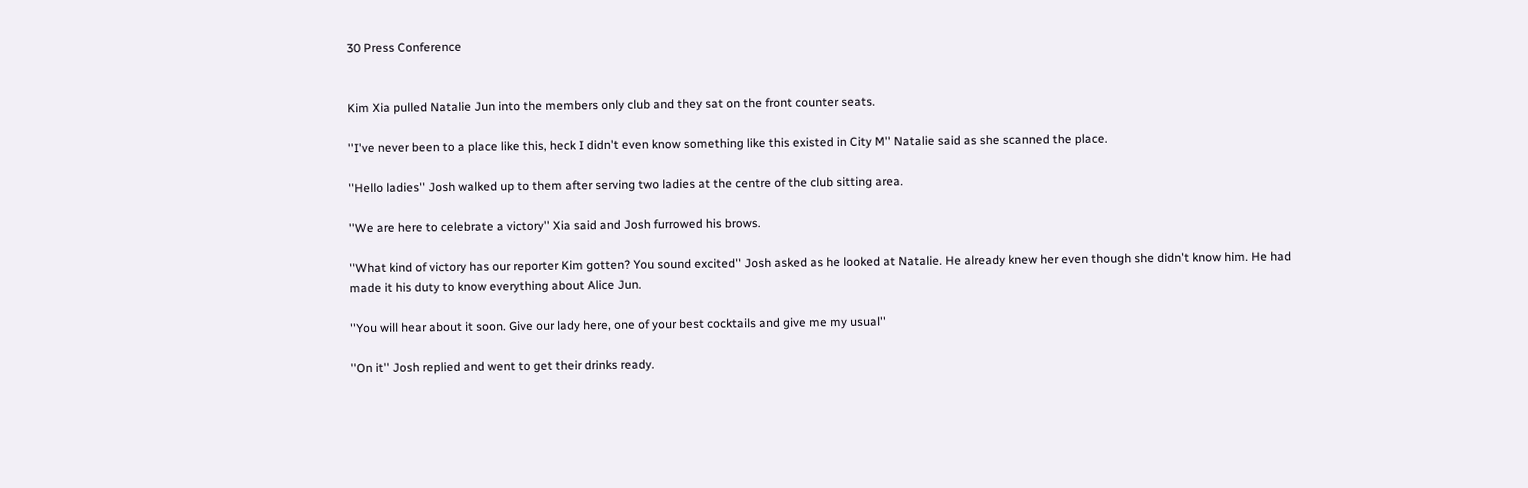30 Press Conference


Kim Xia pulled Natalie Jun into the members only club and they sat on the front counter seats.

''I've never been to a place like this, heck I didn't even know something like this existed in City M'' Natalie said as she scanned the place.

''Hello ladies'' Josh walked up to them after serving two ladies at the centre of the club sitting area.

''We are here to celebrate a victory'' Xia said and Josh furrowed his brows.

''What kind of victory has our reporter Kim gotten? You sound excited'' Josh asked as he looked at Natalie. He already knew her even though she didn't know him. He had made it his duty to know everything about Alice Jun.

''You will hear about it soon. Give our lady here, one of your best cocktails and give me my usual''

''On it'' Josh replied and went to get their drinks ready.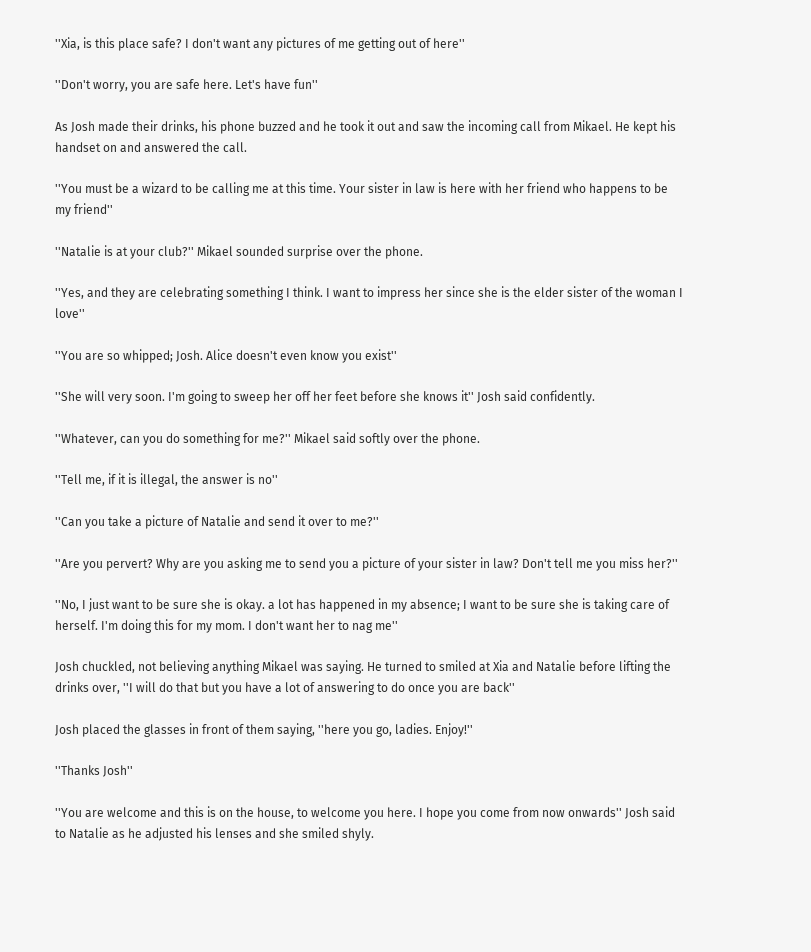''Xia, is this place safe? I don't want any pictures of me getting out of here''

''Don't worry, you are safe here. Let's have fun''

As Josh made their drinks, his phone buzzed and he took it out and saw the incoming call from Mikael. He kept his handset on and answered the call.

''You must be a wizard to be calling me at this time. Your sister in law is here with her friend who happens to be my friend''

''Natalie is at your club?'' Mikael sounded surprise over the phone.

''Yes, and they are celebrating something I think. I want to impress her since she is the elder sister of the woman I love''

''You are so whipped; Josh. Alice doesn't even know you exist''

''She will very soon. I'm going to sweep her off her feet before she knows it'' Josh said confidently.

''Whatever, can you do something for me?'' Mikael said softly over the phone.

''Tell me, if it is illegal, the answer is no''

''Can you take a picture of Natalie and send it over to me?''

''Are you pervert? Why are you asking me to send you a picture of your sister in law? Don't tell me you miss her?''

''No, I just want to be sure she is okay. a lot has happened in my absence; I want to be sure she is taking care of herself. I'm doing this for my mom. I don't want her to nag me''

Josh chuckled, not believing anything Mikael was saying. He turned to smiled at Xia and Natalie before lifting the drinks over, ''I will do that but you have a lot of answering to do once you are back''

Josh placed the glasses in front of them saying, ''here you go, ladies. Enjoy!''

''Thanks Josh''

''You are welcome and this is on the house, to welcome you here. I hope you come from now onwards'' Josh said to Natalie as he adjusted his lenses and she smiled shyly.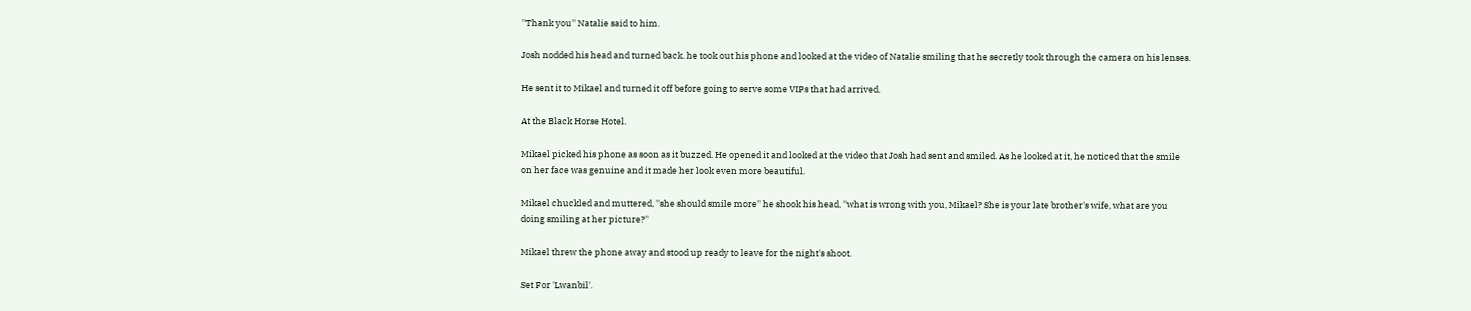''Thank you'' Natalie said to him.

Josh nodded his head and turned back. he took out his phone and looked at the video of Natalie smiling that he secretly took through the camera on his lenses.

He sent it to Mikael and turned it off before going to serve some VIPs that had arrived.

At the Black Horse Hotel.

Mikael picked his phone as soon as it buzzed. He opened it and looked at the video that Josh had sent and smiled. As he looked at it, he noticed that the smile on her face was genuine and it made her look even more beautiful.

Mikael chuckled and muttered, ''she should smile more'' he shook his head, ''what is wrong with you, Mikael? She is your late brother's wife, what are you doing smiling at her picture?''

Mikael threw the phone away and stood up ready to leave for the night's shoot.

Set For 'Lwanbil'.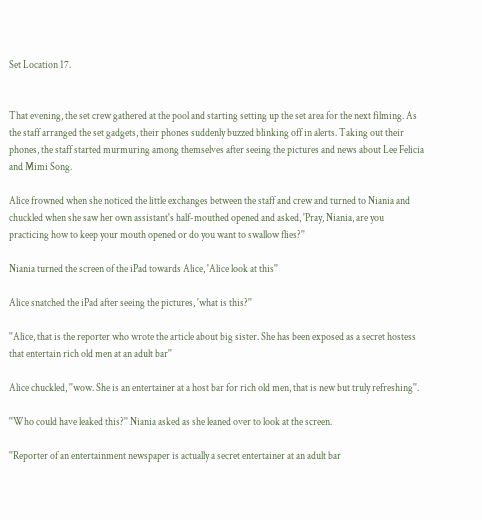Set Location 17.


That evening, the set crew gathered at the pool and starting setting up the set area for the next filming. As the staff arranged the set gadgets, their phones suddenly buzzed blinking off in alerts. Taking out their phones, the staff started murmuring among themselves after seeing the pictures and news about Lee Felicia and Mimi Song.

Alice frowned when she noticed the little exchanges between the staff and crew and turned to Niania and chuckled when she saw her own assistant's half-mouthed opened and asked, 'Pray, Niania, are you practicing how to keep your mouth opened or do you want to swallow flies?''

Niania turned the screen of the iPad towards Alice, 'Alice look at this''

Alice snatched the iPad after seeing the pictures, 'what is this?''

''Alice, that is the reporter who wrote the article about big sister. She has been exposed as a secret hostess that entertain rich old men at an adult bar''

Alice chuckled, ''wow. She is an entertainer at a host bar for rich old men, that is new but truly refreshing''.

''Who could have leaked this?'' Niania asked as she leaned over to look at the screen.

''Reporter of an entertainment newspaper is actually a secret entertainer at an adult bar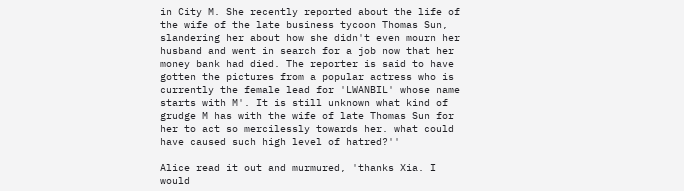in City M. She recently reported about the life of the wife of the late business tycoon Thomas Sun, slandering her about how she didn't even mourn her husband and went in search for a job now that her money bank had died. The reporter is said to have gotten the pictures from a popular actress who is currently the female lead for 'LWANBIL' whose name starts with M'. It is still unknown what kind of grudge M has with the wife of late Thomas Sun for her to act so mercilessly towards her. what could have caused such high level of hatred?''

Alice read it out and murmured, 'thanks Xia. I would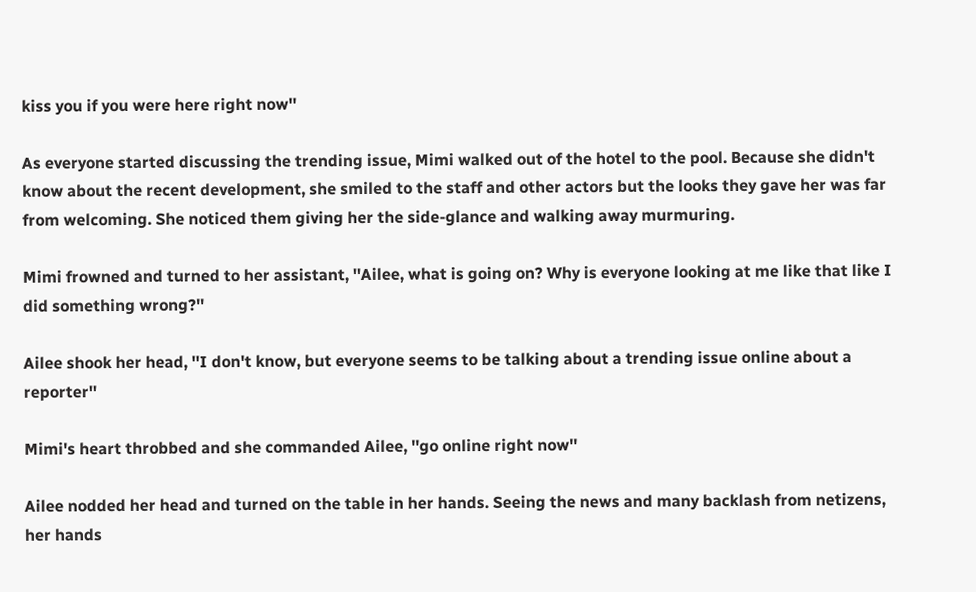kiss you if you were here right now''

As everyone started discussing the trending issue, Mimi walked out of the hotel to the pool. Because she didn't know about the recent development, she smiled to the staff and other actors but the looks they gave her was far from welcoming. She noticed them giving her the side-glance and walking away murmuring.

Mimi frowned and turned to her assistant, ''Ailee, what is going on? Why is everyone looking at me like that like I did something wrong?''

Ailee shook her head, ''I don't know, but everyone seems to be talking about a trending issue online about a reporter''

Mimi's heart throbbed and she commanded Ailee, ''go online right now''

Ailee nodded her head and turned on the table in her hands. Seeing the news and many backlash from netizens, her hands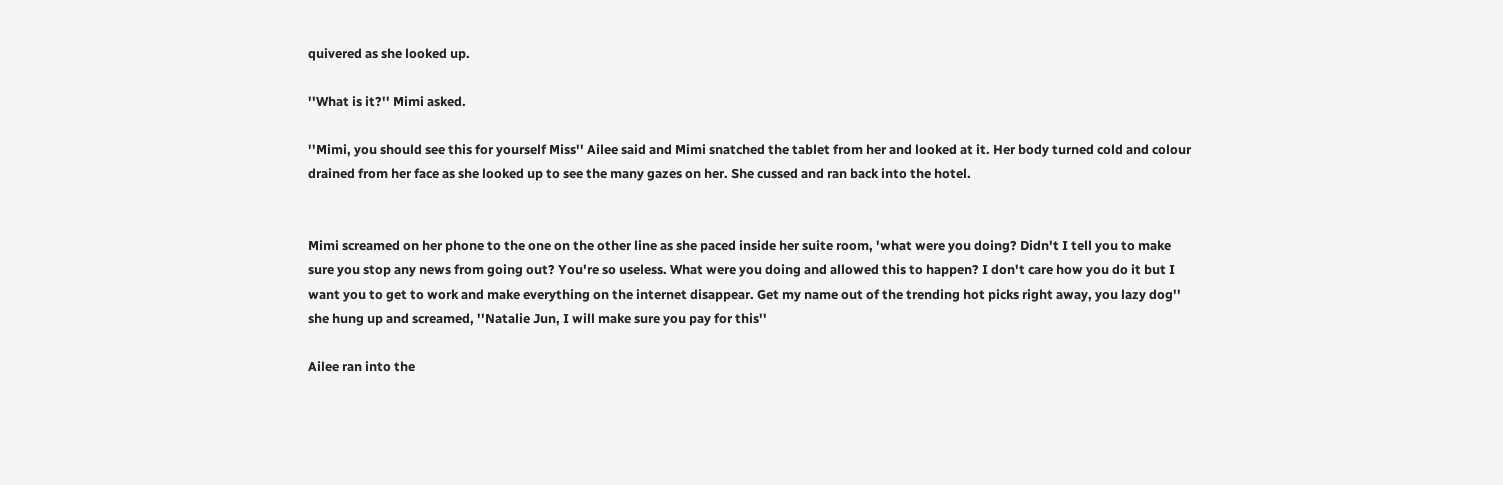quivered as she looked up.

''What is it?'' Mimi asked.

''Mimi, you should see this for yourself Miss'' Ailee said and Mimi snatched the tablet from her and looked at it. Her body turned cold and colour drained from her face as she looked up to see the many gazes on her. She cussed and ran back into the hotel.


Mimi screamed on her phone to the one on the other line as she paced inside her suite room, 'what were you doing? Didn't I tell you to make sure you stop any news from going out? You're so useless. What were you doing and allowed this to happen? I don't care how you do it but I want you to get to work and make everything on the internet disappear. Get my name out of the trending hot picks right away, you lazy dog'' she hung up and screamed, ''Natalie Jun, I will make sure you pay for this''

Ailee ran into the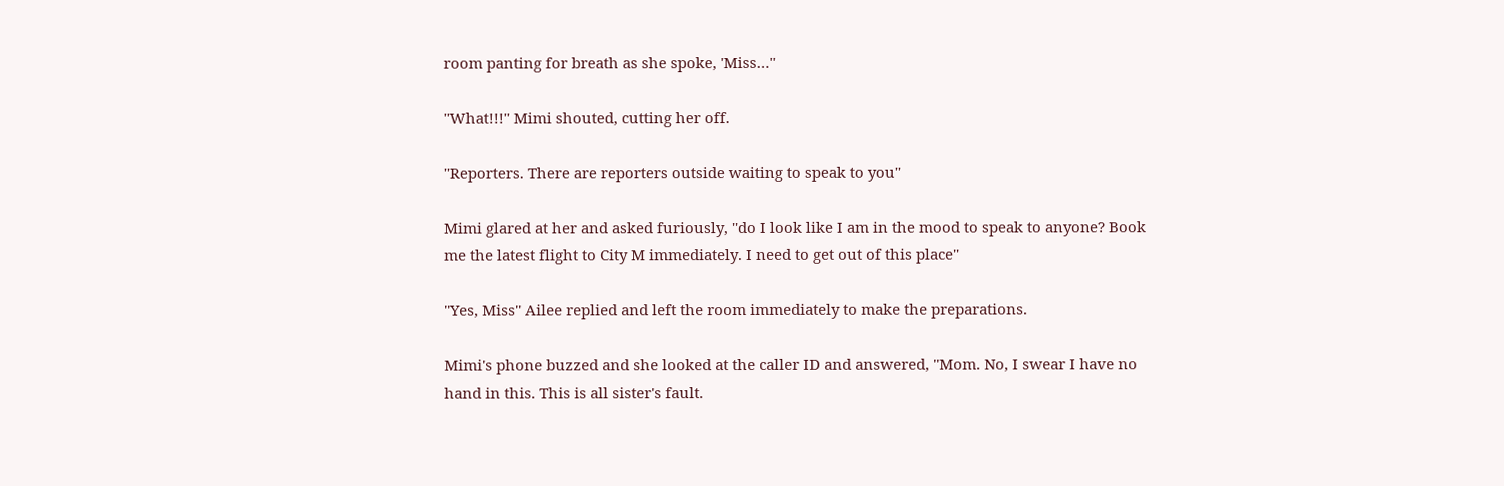room panting for breath as she spoke, 'Miss…''

''What!!!'' Mimi shouted, cutting her off.

''Reporters. There are reporters outside waiting to speak to you''

Mimi glared at her and asked furiously, ''do I look like I am in the mood to speak to anyone? Book me the latest flight to City M immediately. I need to get out of this place''

''Yes, Miss'' Ailee replied and left the room immediately to make the preparations.

Mimi's phone buzzed and she looked at the caller ID and answered, ''Mom. No, I swear I have no hand in this. This is all sister's fault.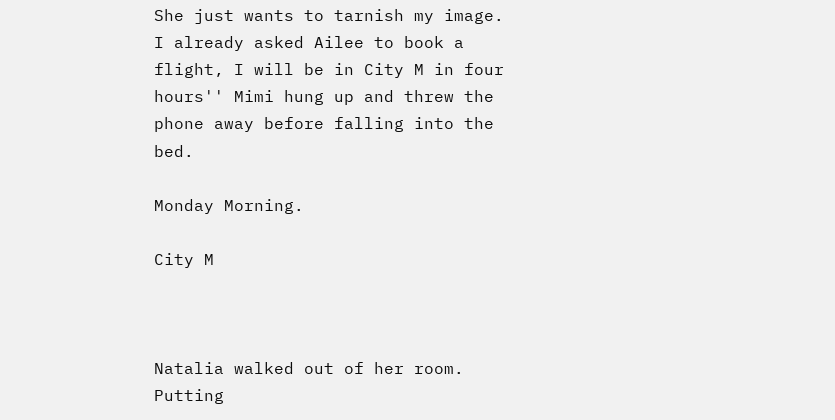She just wants to tarnish my image. I already asked Ailee to book a flight, I will be in City M in four hours'' Mimi hung up and threw the phone away before falling into the bed.

Monday Morning.

City M



Natalia walked out of her room. Putting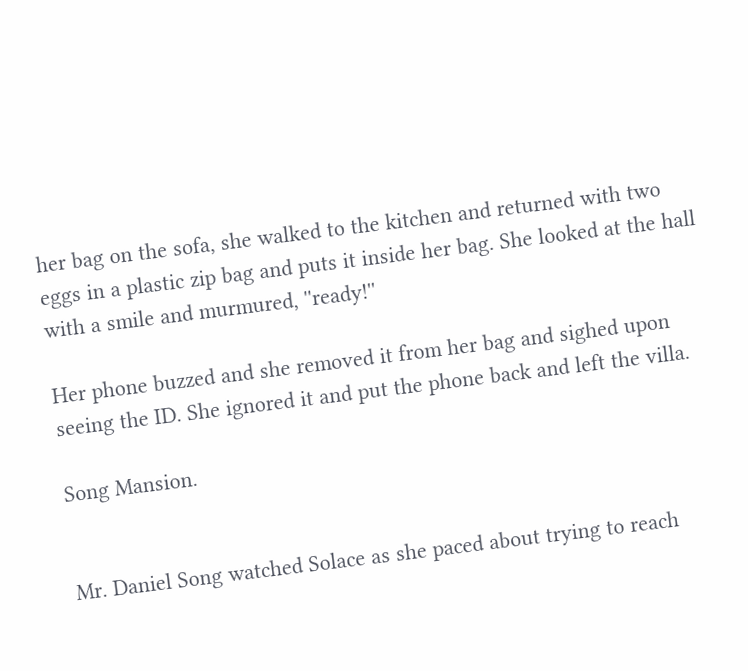her bag on the sofa, she walked to the kitchen and returned with two eggs in a plastic zip bag and puts it inside her bag. She looked at the hall with a smile and murmured, ''ready!''

Her phone buzzed and she removed it from her bag and sighed upon seeing the ID. She ignored it and put the phone back and left the villa.

Song Mansion.


Mr. Daniel Song watched Solace as she paced about trying to reach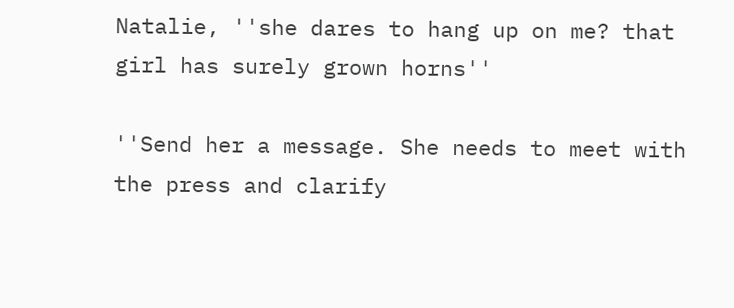Natalie, ''she dares to hang up on me? that girl has surely grown horns''

''Send her a message. She needs to meet with the press and clarify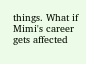things. What if Mimi's career gets affected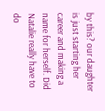by this? our daughter is just starting her career and making a name for herself. Did Natalie really have to do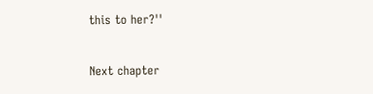this to her?''

Next chapter